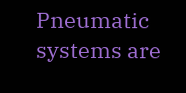Pneumatic systems are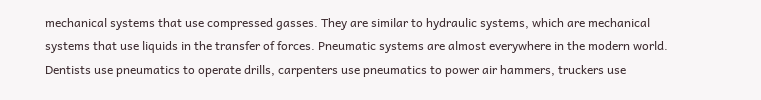mechanical systems that use compressed gasses. They are similar to hydraulic systems, which are mechanical systems that use liquids in the transfer of forces. Pneumatic systems are almost everywhere in the modern world. Dentists use pneumatics to operate drills, carpenters use pneumatics to power air hammers, truckers use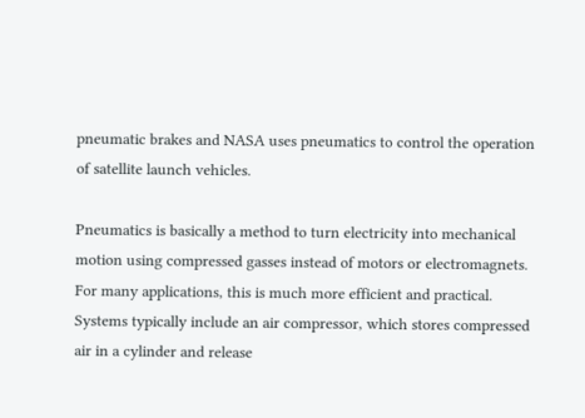pneumatic brakes and NASA uses pneumatics to control the operation of satellite launch vehicles.

Pneumatics is basically a method to turn electricity into mechanical motion using compressed gasses instead of motors or electromagnets. For many applications, this is much more efficient and practical. Systems typically include an air compressor, which stores compressed air in a cylinder and release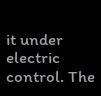it under electric control. The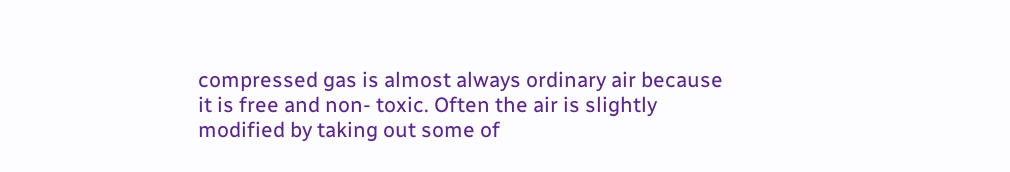compressed gas is almost always ordinary air because it is free and non- toxic. Often the air is slightly modified by taking out some of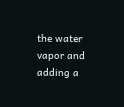the water vapor and adding a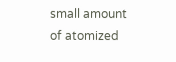small amount of atomized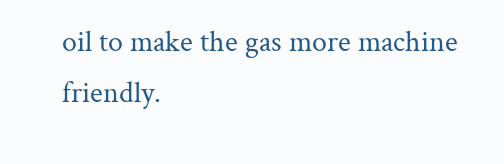oil to make the gas more machine friendly.